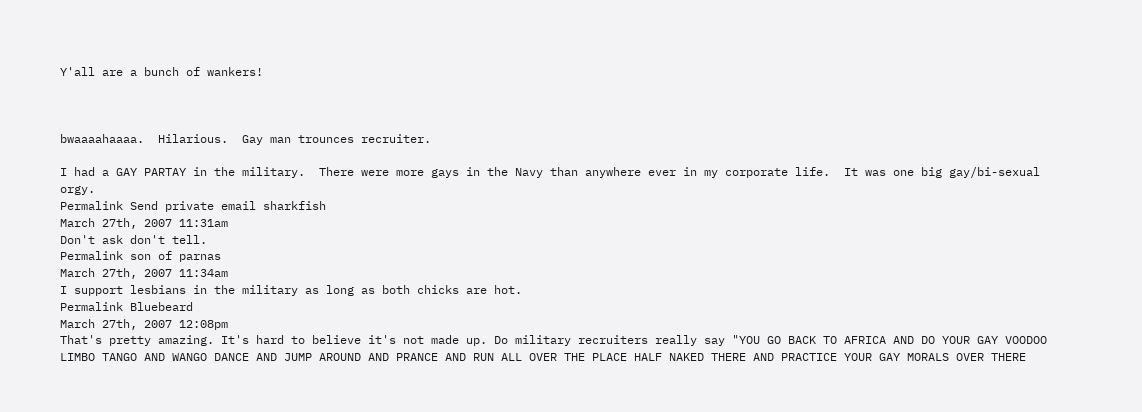Y'all are a bunch of wankers!



bwaaaahaaaa.  Hilarious.  Gay man trounces recruiter.

I had a GAY PARTAY in the military.  There were more gays in the Navy than anywhere ever in my corporate life.  It was one big gay/bi-sexual orgy.
Permalink Send private email sharkfish
March 27th, 2007 11:31am
Don't ask don't tell.
Permalink son of parnas
March 27th, 2007 11:34am
I support lesbians in the military as long as both chicks are hot.
Permalink Bluebeard
March 27th, 2007 12:08pm
That's pretty amazing. It's hard to believe it's not made up. Do military recruiters really say "YOU GO BACK TO AFRICA AND DO YOUR GAY VOODOO LIMBO TANGO AND WANGO DANCE AND JUMP AROUND AND PRANCE AND RUN ALL OVER THE PLACE HALF NAKED THERE AND PRACTICE YOUR GAY MORALS OVER THERE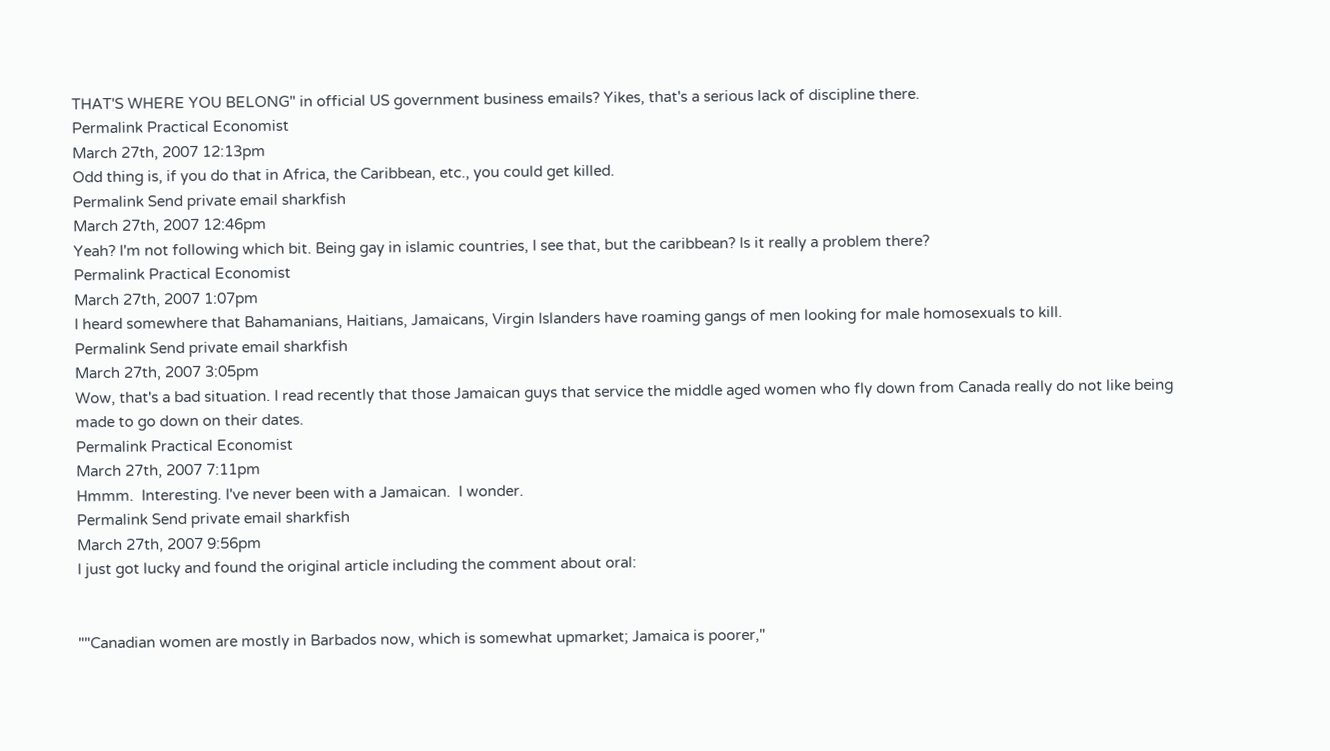THAT'S WHERE YOU BELONG" in official US government business emails? Yikes, that's a serious lack of discipline there.
Permalink Practical Economist
March 27th, 2007 12:13pm
Odd thing is, if you do that in Africa, the Caribbean, etc., you could get killed.
Permalink Send private email sharkfish
March 27th, 2007 12:46pm
Yeah? I'm not following which bit. Being gay in islamic countries, I see that, but the caribbean? Is it really a problem there?
Permalink Practical Economist
March 27th, 2007 1:07pm
I heard somewhere that Bahamanians, Haitians, Jamaicans, Virgin Islanders have roaming gangs of men looking for male homosexuals to kill.
Permalink Send private email sharkfish
March 27th, 2007 3:05pm
Wow, that's a bad situation. I read recently that those Jamaican guys that service the middle aged women who fly down from Canada really do not like being made to go down on their dates.
Permalink Practical Economist
March 27th, 2007 7:11pm
Hmmm.  Interesting. I've never been with a Jamaican.  I wonder.
Permalink Send private email sharkfish
March 27th, 2007 9:56pm
I just got lucky and found the original article including the comment about oral:


""Canadian women are mostly in Barbados now, which is somewhat upmarket; Jamaica is poorer,"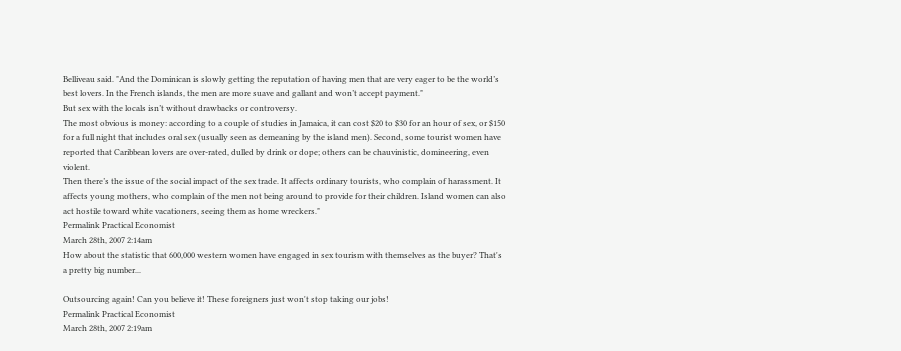Belliveau said. "And the Dominican is slowly getting the reputation of having men that are very eager to be the world’s best lovers. In the French islands, the men are more suave and gallant and won’t accept payment."
But sex with the locals isn’t without drawbacks or controversy.
The most obvious is money: according to a couple of studies in Jamaica, it can cost $20 to $30 for an hour of sex, or $150 for a full night that includes oral sex (usually seen as demeaning by the island men). Second, some tourist women have reported that Caribbean lovers are over-rated, dulled by drink or dope; others can be chauvinistic, domineering, even violent.
Then there’s the issue of the social impact of the sex trade. It affects ordinary tourists, who complain of harassment. It affects young mothers, who complain of the men not being around to provide for their children. Island women can also act hostile toward white vacationers, seeing them as home wreckers."
Permalink Practical Economist
March 28th, 2007 2:14am
How about the statistic that 600,000 western women have engaged in sex tourism with themselves as the buyer? That's a pretty big number...

Outsourcing again! Can you believe it! These foreigners just won't stop taking our jobs!
Permalink Practical Economist
March 28th, 2007 2:19am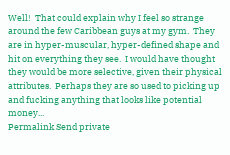Well!  That could explain why I feel so strange around the few Caribbean guys at my gym.  They are in hyper-muscular, hyper-defined shape and hit on everything they see.  I would have thought they would be more selective, given their physical attributes.  Perhaps they are so used to picking up and fucking anything that looks like potential money...
Permalink Send private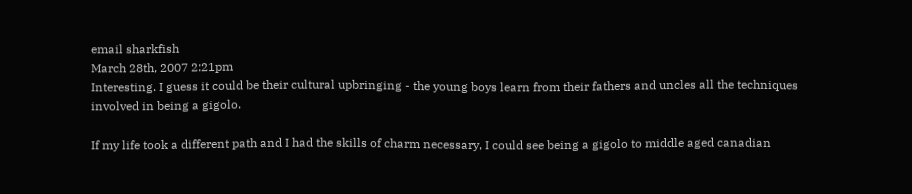email sharkfish
March 28th, 2007 2:21pm
Interesting. I guess it could be their cultural upbringing - the young boys learn from their fathers and uncles all the techniques involved in being a gigolo.

If my life took a different path and I had the skills of charm necessary, I could see being a gigolo to middle aged canadian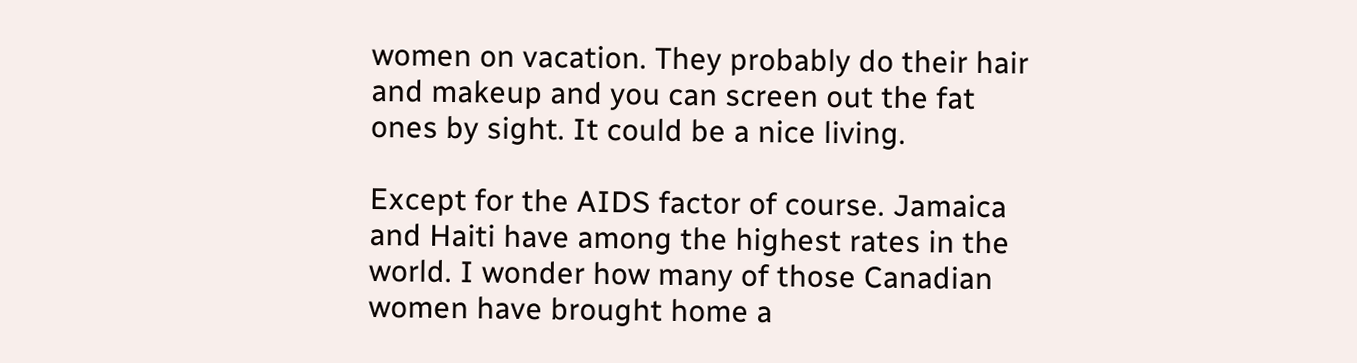women on vacation. They probably do their hair and makeup and you can screen out the fat ones by sight. It could be a nice living.

Except for the AIDS factor of course. Jamaica and Haiti have among the highest rates in the world. I wonder how many of those Canadian women have brought home a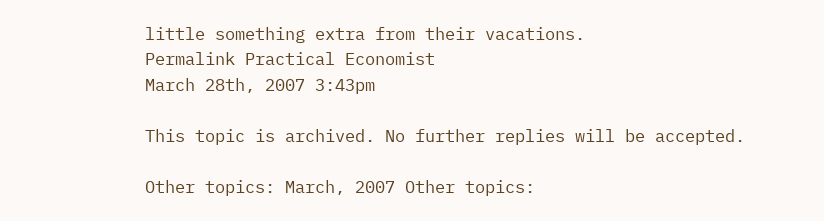little something extra from their vacations.
Permalink Practical Economist
March 28th, 2007 3:43pm

This topic is archived. No further replies will be accepted.

Other topics: March, 2007 Other topics: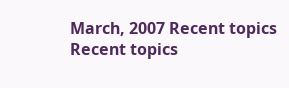March, 2007 Recent topics Recent topics